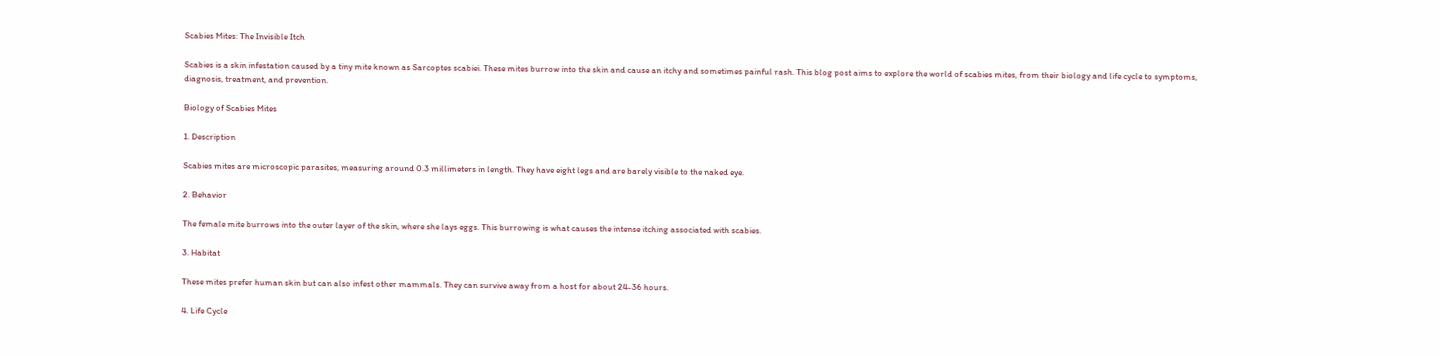Scabies Mites: The Invisible Itch

Scabies is a skin infestation caused by a tiny mite known as Sarcoptes scabiei. These mites burrow into the skin and cause an itchy and sometimes painful rash. This blog post aims to explore the world of scabies mites, from their biology and life cycle to symptoms, diagnosis, treatment, and prevention.

Biology of Scabies Mites

1. Description

Scabies mites are microscopic parasites, measuring around 0.3 millimeters in length. They have eight legs and are barely visible to the naked eye.

2. Behavior

The female mite burrows into the outer layer of the skin, where she lays eggs. This burrowing is what causes the intense itching associated with scabies.

3. Habitat

These mites prefer human skin but can also infest other mammals. They can survive away from a host for about 24-36 hours.

4. Life Cycle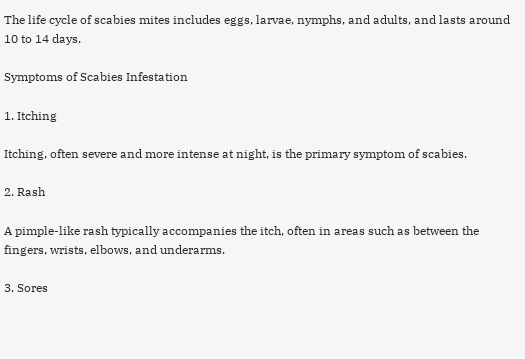The life cycle of scabies mites includes eggs, larvae, nymphs, and adults, and lasts around 10 to 14 days.

Symptoms of Scabies Infestation

1. Itching

Itching, often severe and more intense at night, is the primary symptom of scabies.

2. Rash

A pimple-like rash typically accompanies the itch, often in areas such as between the fingers, wrists, elbows, and underarms.

3. Sores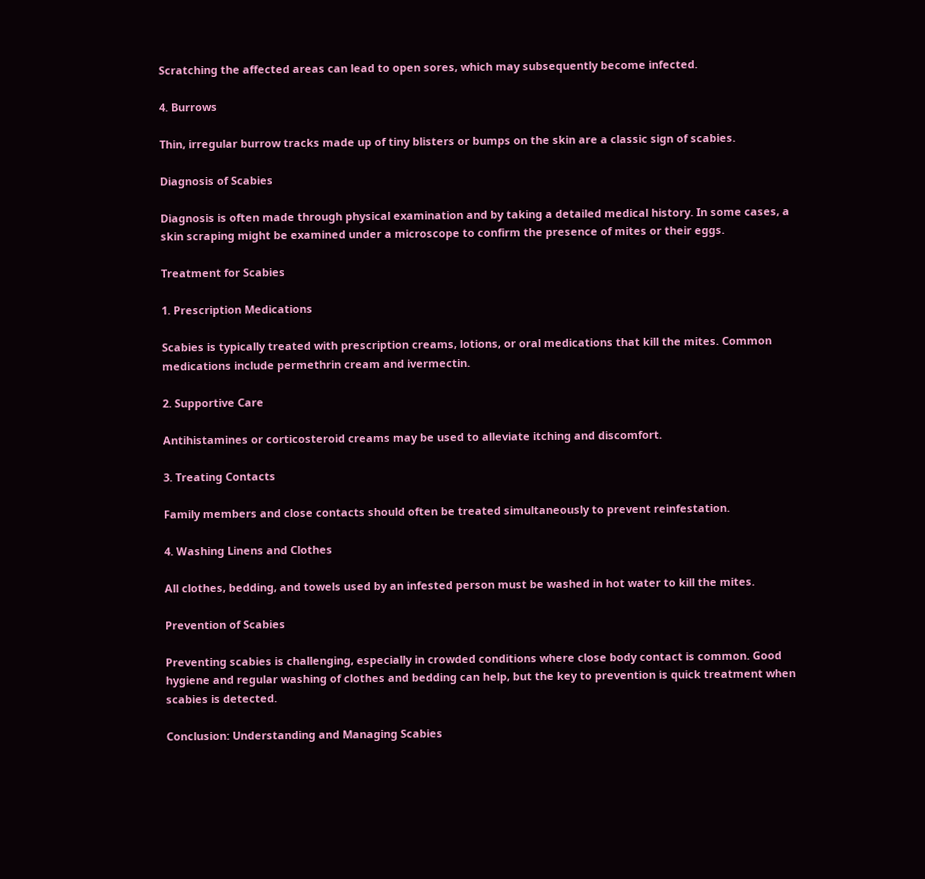Scratching the affected areas can lead to open sores, which may subsequently become infected.

4. Burrows

Thin, irregular burrow tracks made up of tiny blisters or bumps on the skin are a classic sign of scabies.

Diagnosis of Scabies

Diagnosis is often made through physical examination and by taking a detailed medical history. In some cases, a skin scraping might be examined under a microscope to confirm the presence of mites or their eggs.

Treatment for Scabies

1. Prescription Medications

Scabies is typically treated with prescription creams, lotions, or oral medications that kill the mites. Common medications include permethrin cream and ivermectin.

2. Supportive Care

Antihistamines or corticosteroid creams may be used to alleviate itching and discomfort.

3. Treating Contacts

Family members and close contacts should often be treated simultaneously to prevent reinfestation.

4. Washing Linens and Clothes

All clothes, bedding, and towels used by an infested person must be washed in hot water to kill the mites.

Prevention of Scabies

Preventing scabies is challenging, especially in crowded conditions where close body contact is common. Good hygiene and regular washing of clothes and bedding can help, but the key to prevention is quick treatment when scabies is detected.

Conclusion: Understanding and Managing Scabies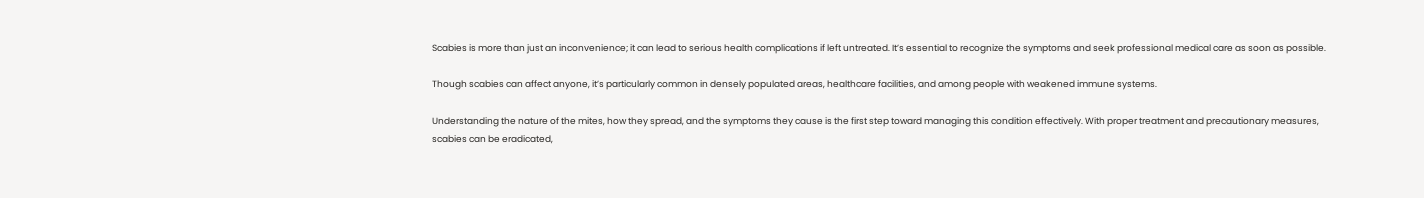Scabies is more than just an inconvenience; it can lead to serious health complications if left untreated. It’s essential to recognize the symptoms and seek professional medical care as soon as possible.

Though scabies can affect anyone, it’s particularly common in densely populated areas, healthcare facilities, and among people with weakened immune systems.

Understanding the nature of the mites, how they spread, and the symptoms they cause is the first step toward managing this condition effectively. With proper treatment and precautionary measures, scabies can be eradicated,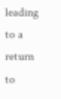leading to a return to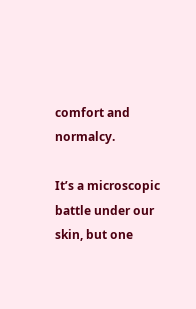comfort and normalcy.

It’s a microscopic battle under our skin, but one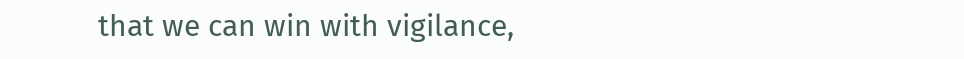that we can win with vigilance,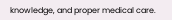knowledge, and proper medical care.